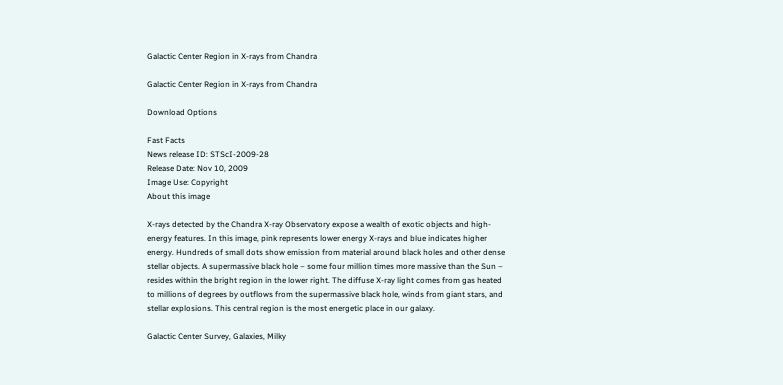Galactic Center Region in X-rays from Chandra

Galactic Center Region in X-rays from Chandra

Download Options

Fast Facts
News release ID: STScI-2009-28
Release Date: Nov 10, 2009
Image Use: Copyright
About this image

X-rays detected by the Chandra X-ray Observatory expose a wealth of exotic objects and high-energy features. In this image, pink represents lower energy X-rays and blue indicates higher energy. Hundreds of small dots show emission from material around black holes and other dense stellar objects. A supermassive black hole – some four million times more massive than the Sun – resides within the bright region in the lower right. The diffuse X-ray light comes from gas heated to millions of degrees by outflows from the supermassive black hole, winds from giant stars, and stellar explosions. This central region is the most energetic place in our galaxy.

Galactic Center Survey, Galaxies, Milky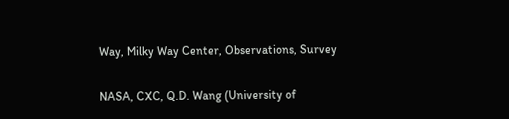Way, Milky Way Center, Observations, Survey


NASA, CXC, Q.D. Wang (University of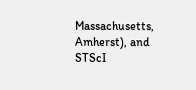Massachusetts, Amherst), and STScI